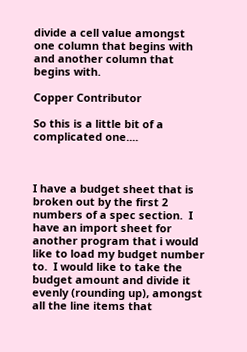divide a cell value amongst one column that begins with and another column that begins with.

Copper Contributor

So this is a little bit of a complicated one....



I have a budget sheet that is broken out by the first 2 numbers of a spec section.  I have an import sheet for another program that i would like to load my budget number to.  I would like to take the budget amount and divide it evenly (rounding up), amongst all the line items that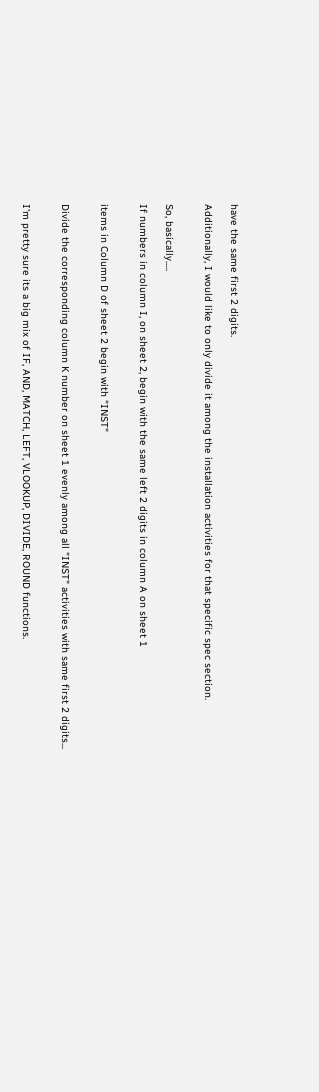have the same first 2 digits.

Additionally, I would like to only divide it among the installation activities for that specific spec section.


So, basically.....

If numbers in column I, on sheet 2, begin with the same left 2 digits in column A on sheet 1


items in Column D of sheet 2 begin with "INST"


Divide the corresponding column K number on sheet 1 evenly among all "INST" activities with same first 2 digits...


I'm pretty sure its a big mix of IF, AND, MATCH, LEFT, VLOOKUP, DIVIDE, ROUND functions.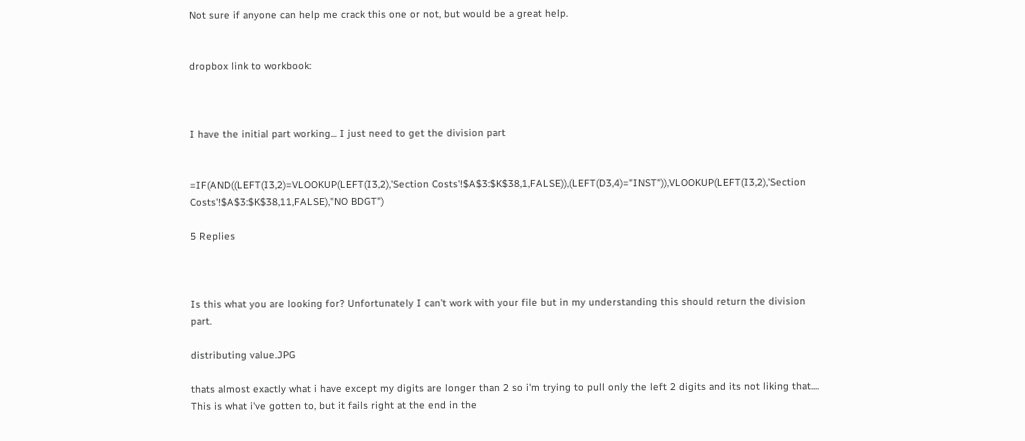Not sure if anyone can help me crack this one or not, but would be a great help.


dropbox link to workbook:



I have the initial part working... I just need to get the division part


=IF(AND((LEFT(I3,2)=VLOOKUP(LEFT(I3,2),'Section Costs'!$A$3:$K$38,1,FALSE)),(LEFT(D3,4)="INST")),VLOOKUP(LEFT(I3,2),'Section Costs'!$A$3:$K$38,11,FALSE),"NO BDGT")

5 Replies



Is this what you are looking for? Unfortunately I can't work with your file but in my understanding this should return the division part.

distributing value.JPG

thats almost exactly what i have except my digits are longer than 2 so i'm trying to pull only the left 2 digits and its not liking that.... This is what i've gotten to, but it fails right at the end in the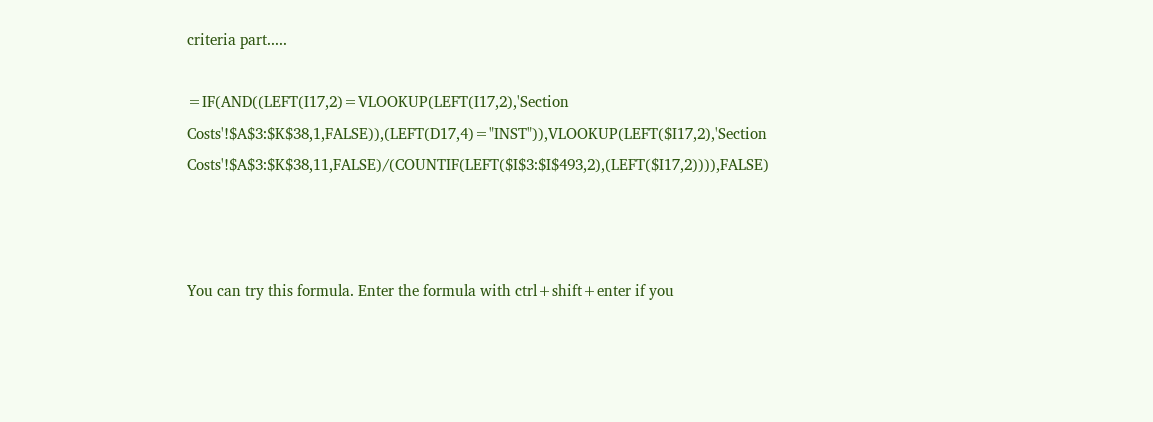criteria part.....

=IF(AND((LEFT(I17,2)=VLOOKUP(LEFT(I17,2),'Section Costs'!$A$3:$K$38,1,FALSE)),(LEFT(D17,4)="INST")),VLOOKUP(LEFT($I17,2),'Section Costs'!$A$3:$K$38,11,FALSE)/(COUNTIF(LEFT($I$3:$I$493,2),(LEFT($I17,2)))),FALSE)



You can try this formula. Enter the formula with ctrl+shift+enter if you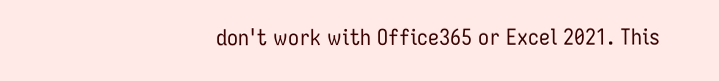don't work with Office365 or Excel 2021. This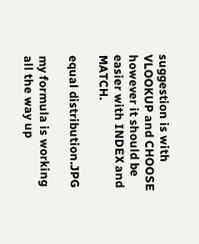suggestion is with VLOOKUP and CHOOSE however it should be easier with INDEX and MATCH.

equal distribution.JPG

my formula is working all the way up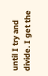until I try and divide. I get the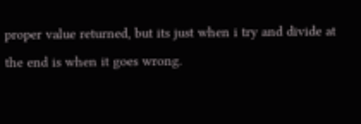proper value returned, but its just when i try and divide at the end is when it goes wrong.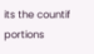its the countif portions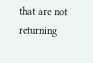that are not returning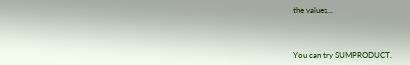the values...



You can try SUMPRODUCT.